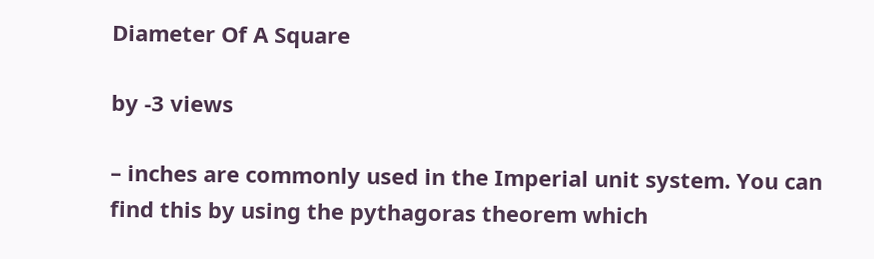Diameter Of A Square

by -3 views

– inches are commonly used in the Imperial unit system. You can find this by using the pythagoras theorem which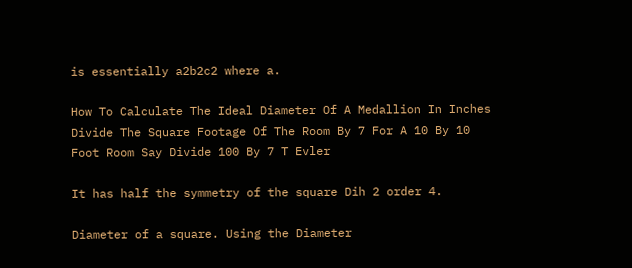is essentially a2b2c2 where a.

How To Calculate The Ideal Diameter Of A Medallion In Inches Divide The Square Footage Of The Room By 7 For A 10 By 10 Foot Room Say Divide 100 By 7 T Evler

It has half the symmetry of the square Dih 2 order 4.

Diameter of a square. Using the Diameter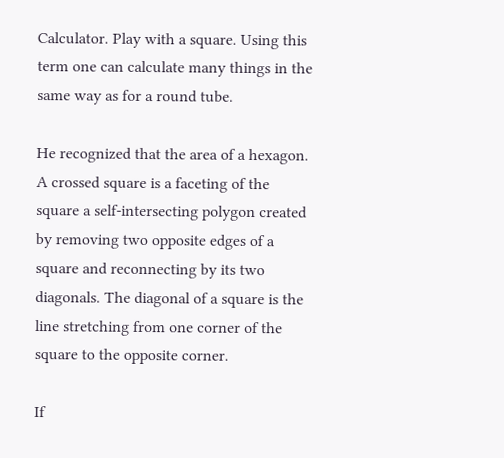Calculator. Play with a square. Using this term one can calculate many things in the same way as for a round tube.

He recognized that the area of a hexagon. A crossed square is a faceting of the square a self-intersecting polygon created by removing two opposite edges of a square and reconnecting by its two diagonals. The diagonal of a square is the line stretching from one corner of the square to the opposite corner.

If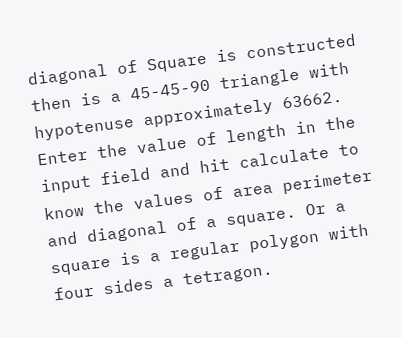diagonal of Square is constructed then is a 45-45-90 triangle with hypotenuse approximately 63662. Enter the value of length in the input field and hit calculate to know the values of area perimeter and diagonal of a square. Or a square is a regular polygon with four sides a tetragon.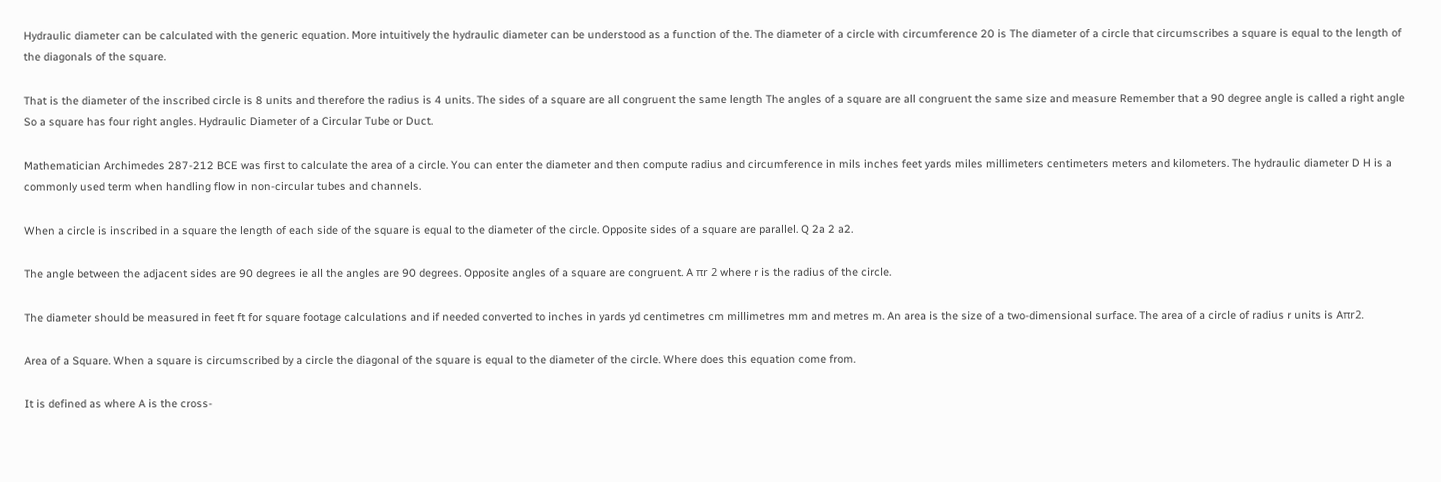Hydraulic diameter can be calculated with the generic equation. More intuitively the hydraulic diameter can be understood as a function of the. The diameter of a circle with circumference 20 is The diameter of a circle that circumscribes a square is equal to the length of the diagonals of the square.

That is the diameter of the inscribed circle is 8 units and therefore the radius is 4 units. The sides of a square are all congruent the same length The angles of a square are all congruent the same size and measure Remember that a 90 degree angle is called a right angle So a square has four right angles. Hydraulic Diameter of a Circular Tube or Duct.

Mathematician Archimedes 287-212 BCE was first to calculate the area of a circle. You can enter the diameter and then compute radius and circumference in mils inches feet yards miles millimeters centimeters meters and kilometers. The hydraulic diameter D H is a commonly used term when handling flow in non-circular tubes and channels.

When a circle is inscribed in a square the length of each side of the square is equal to the diameter of the circle. Opposite sides of a square are parallel. Q 2a 2 a2.

The angle between the adjacent sides are 90 degrees ie all the angles are 90 degrees. Opposite angles of a square are congruent. A πr 2 where r is the radius of the circle.

The diameter should be measured in feet ft for square footage calculations and if needed converted to inches in yards yd centimetres cm millimetres mm and metres m. An area is the size of a two-dimensional surface. The area of a circle of radius r units is Aπr2.

Area of a Square. When a square is circumscribed by a circle the diagonal of the square is equal to the diameter of the circle. Where does this equation come from.

It is defined as where A is the cross-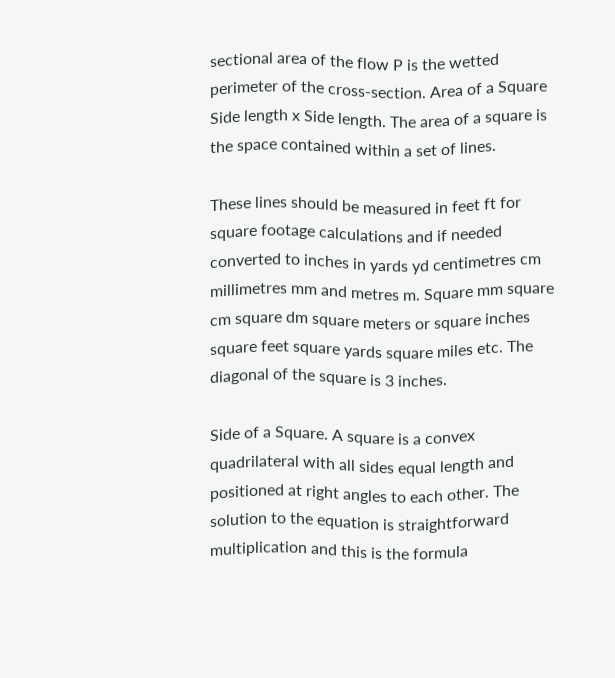sectional area of the flow P is the wetted perimeter of the cross-section. Area of a Square Side length x Side length. The area of a square is the space contained within a set of lines.

These lines should be measured in feet ft for square footage calculations and if needed converted to inches in yards yd centimetres cm millimetres mm and metres m. Square mm square cm square dm square meters or square inches square feet square yards square miles etc. The diagonal of the square is 3 inches.

Side of a Square. A square is a convex quadrilateral with all sides equal length and positioned at right angles to each other. The solution to the equation is straightforward multiplication and this is the formula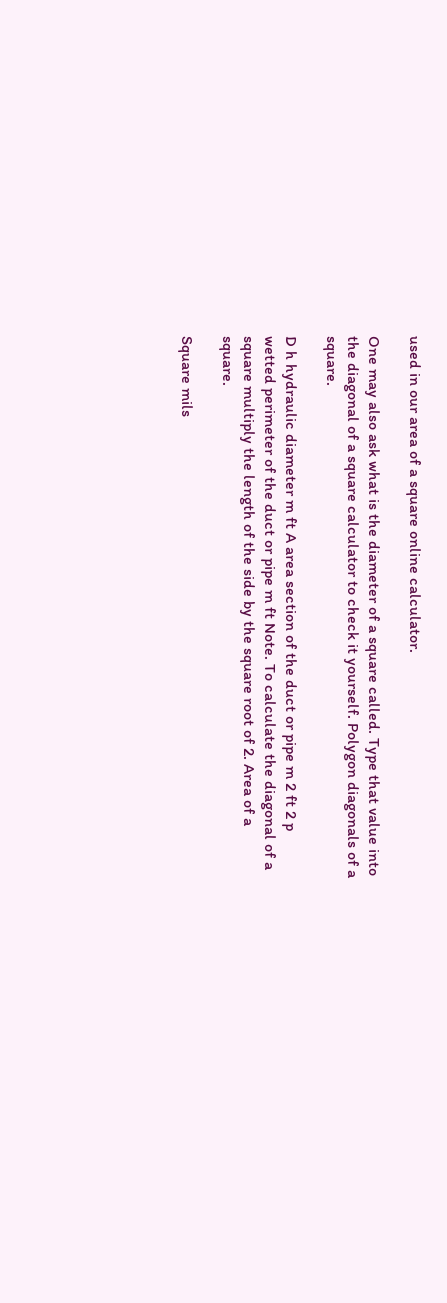used in our area of a square online calculator.

One may also ask what is the diameter of a square called. Type that value into the diagonal of a square calculator to check it yourself. Polygon diagonals of a square.

D h hydraulic diameter m ft A area section of the duct or pipe m 2 ft 2 p wetted perimeter of the duct or pipe m ft Note. To calculate the diagonal of a square multiply the length of the side by the square root of 2. Area of a square.

Square mils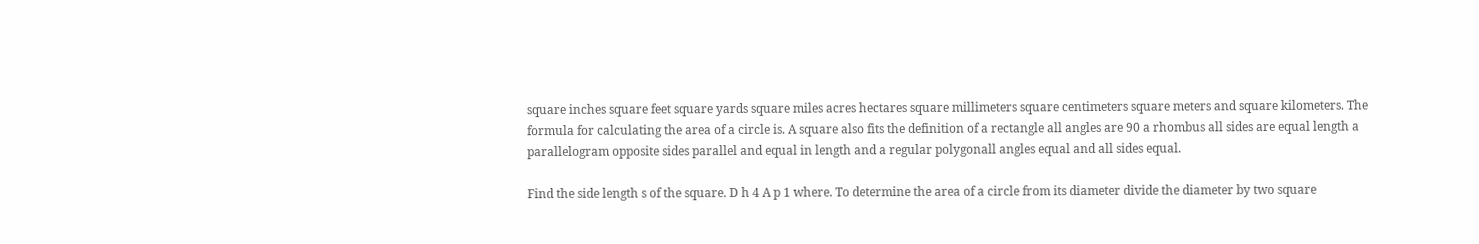square inches square feet square yards square miles acres hectares square millimeters square centimeters square meters and square kilometers. The formula for calculating the area of a circle is. A square also fits the definition of a rectangle all angles are 90 a rhombus all sides are equal length a parallelogram opposite sides parallel and equal in length and a regular polygonall angles equal and all sides equal.

Find the side length s of the square. D h 4 A p 1 where. To determine the area of a circle from its diameter divide the diameter by two square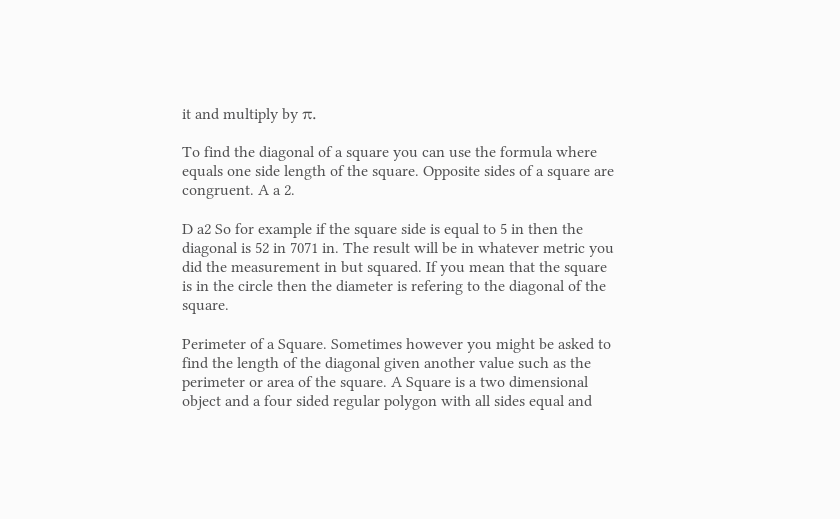it and multiply by π.

To find the diagonal of a square you can use the formula where equals one side length of the square. Opposite sides of a square are congruent. A a 2.

D a2 So for example if the square side is equal to 5 in then the diagonal is 52 in 7071 in. The result will be in whatever metric you did the measurement in but squared. If you mean that the square is in the circle then the diameter is refering to the diagonal of the square.

Perimeter of a Square. Sometimes however you might be asked to find the length of the diagonal given another value such as the perimeter or area of the square. A Square is a two dimensional object and a four sided regular polygon with all sides equal and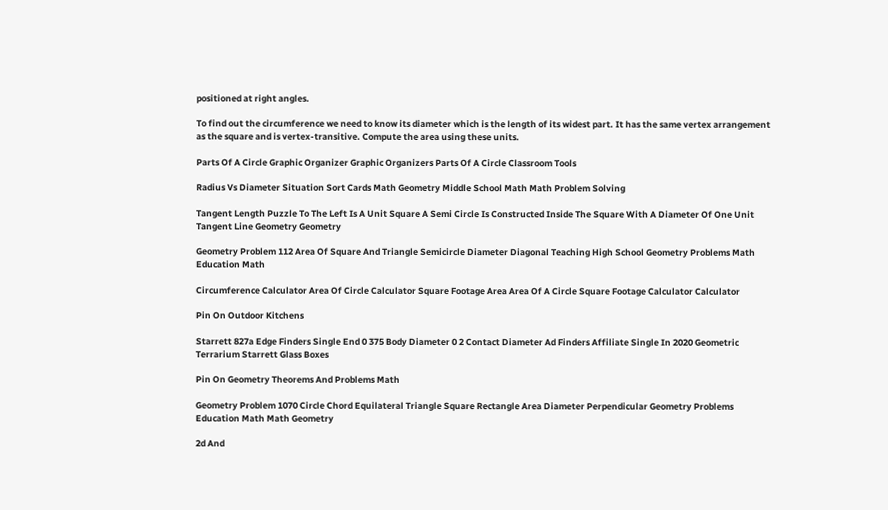positioned at right angles.

To find out the circumference we need to know its diameter which is the length of its widest part. It has the same vertex arrangement as the square and is vertex-transitive. Compute the area using these units.

Parts Of A Circle Graphic Organizer Graphic Organizers Parts Of A Circle Classroom Tools

Radius Vs Diameter Situation Sort Cards Math Geometry Middle School Math Math Problem Solving

Tangent Length Puzzle To The Left Is A Unit Square A Semi Circle Is Constructed Inside The Square With A Diameter Of One Unit Tangent Line Geometry Geometry

Geometry Problem 112 Area Of Square And Triangle Semicircle Diameter Diagonal Teaching High School Geometry Problems Math Education Math

Circumference Calculator Area Of Circle Calculator Square Footage Area Area Of A Circle Square Footage Calculator Calculator

Pin On Outdoor Kitchens

Starrett 827a Edge Finders Single End 0 375 Body Diameter 0 2 Contact Diameter Ad Finders Affiliate Single In 2020 Geometric Terrarium Starrett Glass Boxes

Pin On Geometry Theorems And Problems Math

Geometry Problem 1070 Circle Chord Equilateral Triangle Square Rectangle Area Diameter Perpendicular Geometry Problems Education Math Math Geometry

2d And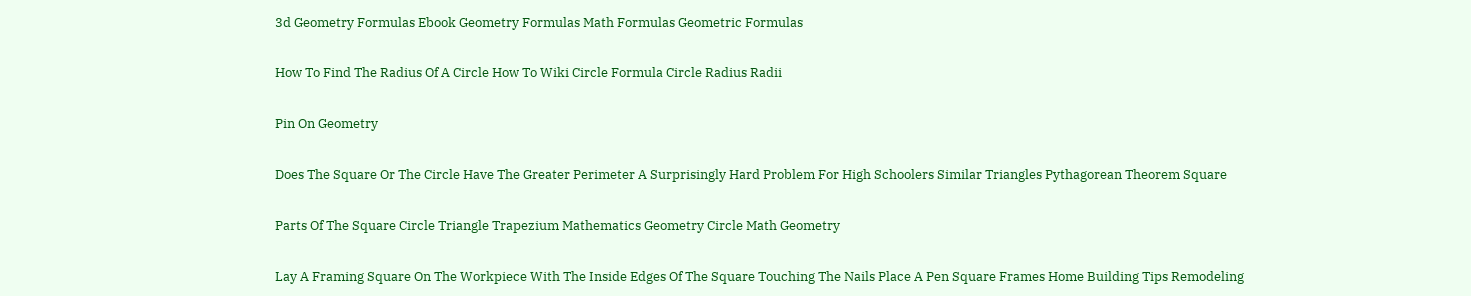3d Geometry Formulas Ebook Geometry Formulas Math Formulas Geometric Formulas

How To Find The Radius Of A Circle How To Wiki Circle Formula Circle Radius Radii

Pin On Geometry

Does The Square Or The Circle Have The Greater Perimeter A Surprisingly Hard Problem For High Schoolers Similar Triangles Pythagorean Theorem Square

Parts Of The Square Circle Triangle Trapezium Mathematics Geometry Circle Math Geometry

Lay A Framing Square On The Workpiece With The Inside Edges Of The Square Touching The Nails Place A Pen Square Frames Home Building Tips Remodeling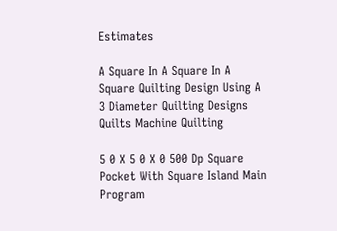Estimates

A Square In A Square In A Square Quilting Design Using A 3 Diameter Quilting Designs Quilts Machine Quilting

5 0 X 5 0 X 0 500 Dp Square Pocket With Square Island Main Program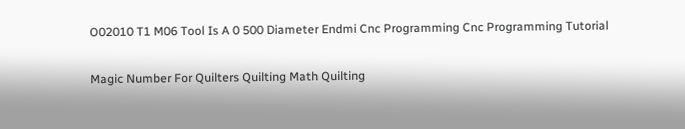O02010 T1 M06 Tool Is A 0 500 Diameter Endmi Cnc Programming Cnc Programming Tutorial

Magic Number For Quilters Quilting Math Quilting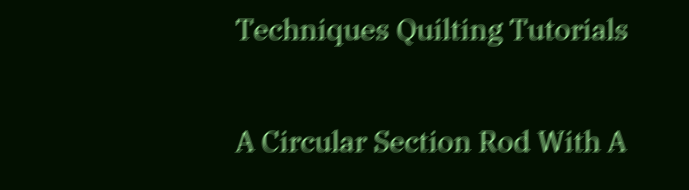Techniques Quilting Tutorials

A Circular Section Rod With A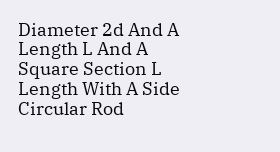Diameter 2d And A Length L And A Square Section L Length With A Side Circular Rod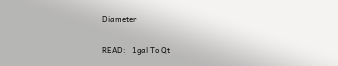Diameter

READ:   1gal To Qt